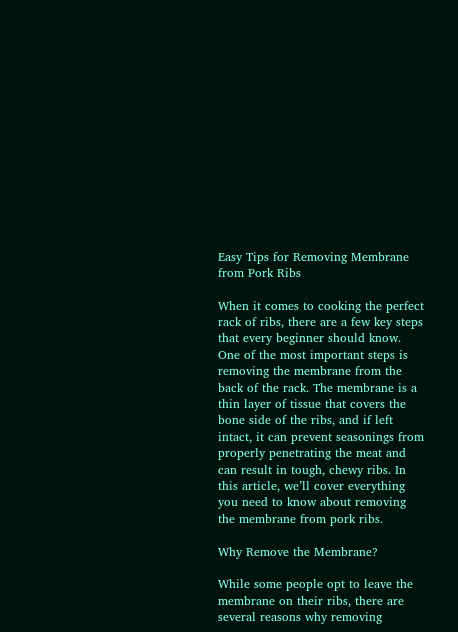Easy Tips for Removing Membrane from Pork Ribs

When it comes to cooking the perfect rack of ribs, there are a few key steps that every beginner should know. One of the most important steps is removing the membrane from the back of the rack. The membrane is a thin layer of tissue that covers the bone side of the ribs, and if left intact, it can prevent seasonings from properly penetrating the meat and can result in tough, chewy ribs. In this article, we’ll cover everything you need to know about removing the membrane from pork ribs.

Why Remove the Membrane?

While some people opt to leave the membrane on their ribs, there are several reasons why removing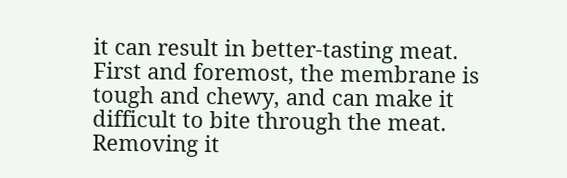it can result in better-tasting meat. First and foremost, the membrane is tough and chewy, and can make it difficult to bite through the meat. Removing it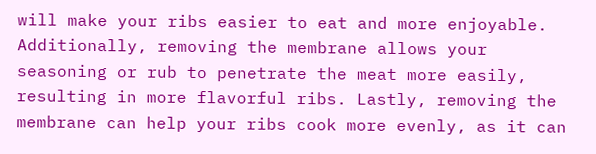will make your ribs easier to eat and more enjoyable. Additionally, removing the membrane allows your seasoning or rub to penetrate the meat more easily, resulting in more flavorful ribs. Lastly, removing the membrane can help your ribs cook more evenly, as it can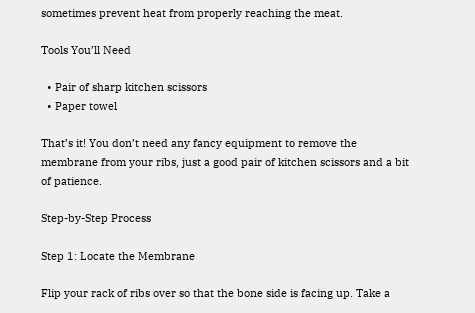sometimes prevent heat from properly reaching the meat.

Tools You’ll Need

  • Pair of sharp kitchen scissors
  • Paper towel

That’s it! You don’t need any fancy equipment to remove the membrane from your ribs, just a good pair of kitchen scissors and a bit of patience.

Step-by-Step Process

Step 1: Locate the Membrane

Flip your rack of ribs over so that the bone side is facing up. Take a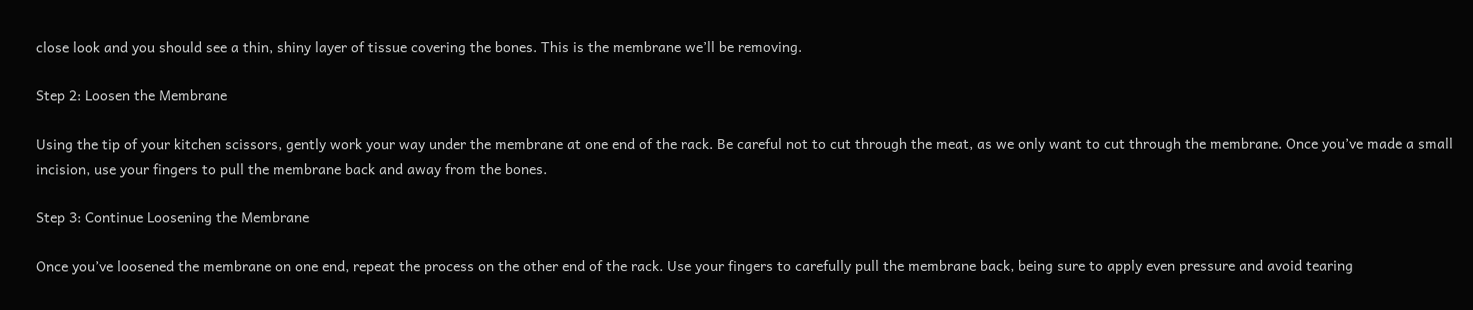close look and you should see a thin, shiny layer of tissue covering the bones. This is the membrane we’ll be removing.

Step 2: Loosen the Membrane

Using the tip of your kitchen scissors, gently work your way under the membrane at one end of the rack. Be careful not to cut through the meat, as we only want to cut through the membrane. Once you’ve made a small incision, use your fingers to pull the membrane back and away from the bones.

Step 3: Continue Loosening the Membrane

Once you’ve loosened the membrane on one end, repeat the process on the other end of the rack. Use your fingers to carefully pull the membrane back, being sure to apply even pressure and avoid tearing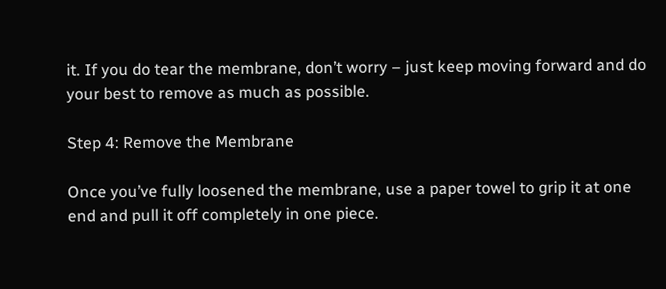it. If you do tear the membrane, don’t worry – just keep moving forward and do your best to remove as much as possible.

Step 4: Remove the Membrane

Once you’ve fully loosened the membrane, use a paper towel to grip it at one end and pull it off completely in one piece.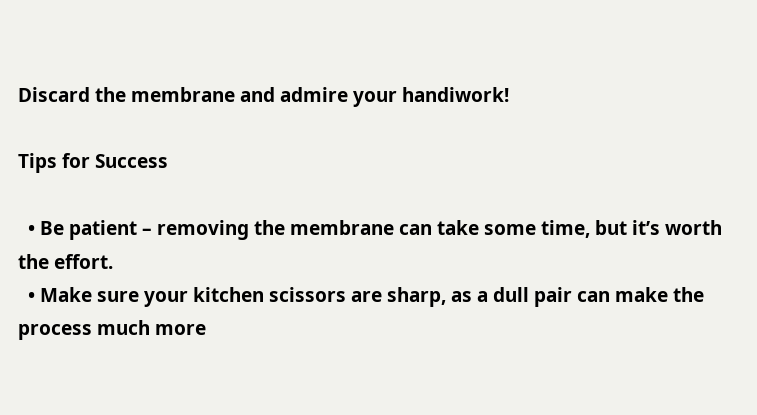Discard the membrane and admire your handiwork!

Tips for Success

  • Be patient – removing the membrane can take some time, but it’s worth the effort.
  • Make sure your kitchen scissors are sharp, as a dull pair can make the process much more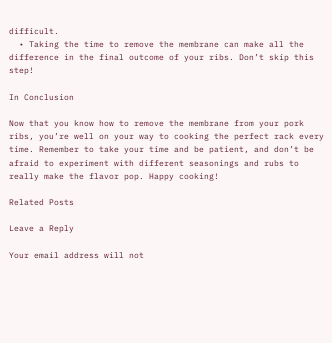difficult.
  • Taking the time to remove the membrane can make all the difference in the final outcome of your ribs. Don’t skip this step!

In Conclusion

Now that you know how to remove the membrane from your pork ribs, you’re well on your way to cooking the perfect rack every time. Remember to take your time and be patient, and don’t be afraid to experiment with different seasonings and rubs to really make the flavor pop. Happy cooking!

Related Posts

Leave a Reply

Your email address will not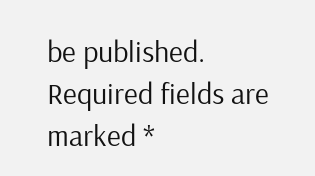be published. Required fields are marked *